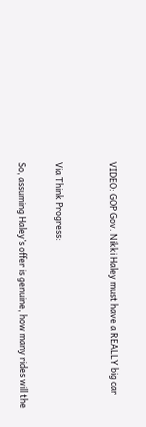VIDEO: GOP Gov. Nikki Haley must have a REALLY big car


Via Think Progress:

So, assuming Haley’s offer is genuine, how many rides will the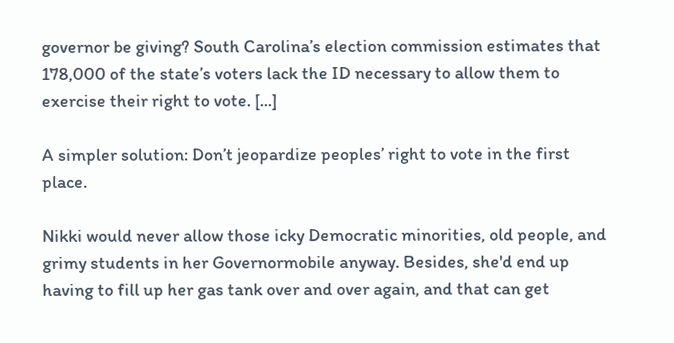governor be giving? South Carolina’s election commission estimates that 178,000 of the state’s voters lack the ID necessary to allow them to exercise their right to vote. [...]

A simpler solution: Don’t jeopardize peoples’ right to vote in the first place.

Nikki would never allow those icky Democratic minorities, old people, and grimy students in her Governormobile anyway. Besides, she'd end up having to fill up her gas tank over and over again, and that can get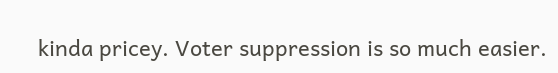kinda pricey. Voter suppression is so much easier.